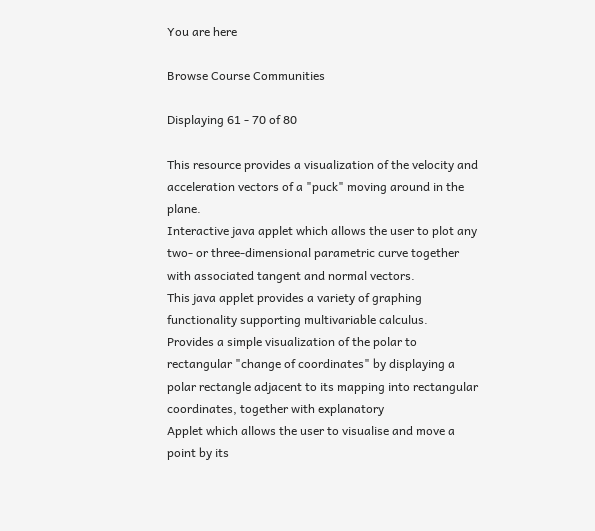You are here

Browse Course Communities

Displaying 61 - 70 of 80

This resource provides a visualization of the velocity and acceleration vectors of a "puck" moving around in the plane.
Interactive java applet which allows the user to plot any two- or three-dimensional parametric curve together with associated tangent and normal vectors.
This java applet provides a variety of graphing functionality supporting multivariable calculus.
Provides a simple visualization of the polar to rectangular "change of coordinates" by displaying a polar rectangle adjacent to its mapping into rectangular coordinates, together with explanatory
Applet which allows the user to visualise and move a point by its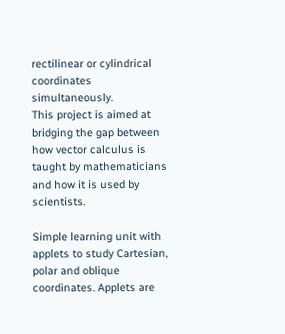rectilinear or cylindrical coordinates simultaneously.
This project is aimed at bridging the gap between how vector calculus is taught by mathematicians and how it is used by scientists.

Simple learning unit with applets to study Cartesian, polar and oblique coordinates. Applets are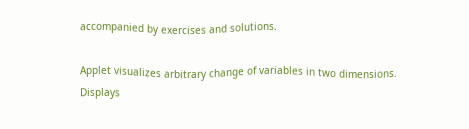accompanied by exercises and solutions.

Applet visualizes arbitrary change of variables in two dimensions.
Displays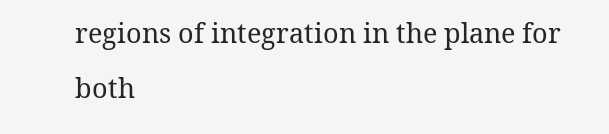regions of integration in the plane for both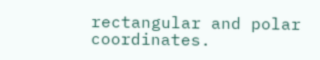rectangular and polar coordinates.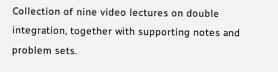Collection of nine video lectures on double integration, together with supporting notes and problem sets.